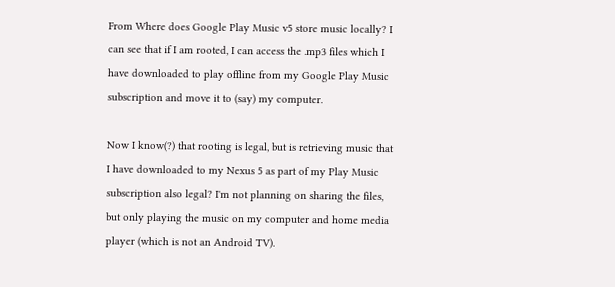From Where does Google Play Music v5 store music locally? I can see that if I am rooted, I can access the .mp3 files which I have downloaded to play offline from my Google Play Music subscription and move it to (say) my computer.

Now I know(?) that rooting is legal, but is retrieving music that I have downloaded to my Nexus 5 as part of my Play Music subscription also legal? I'm not planning on sharing the files, but only playing the music on my computer and home media player (which is not an Android TV).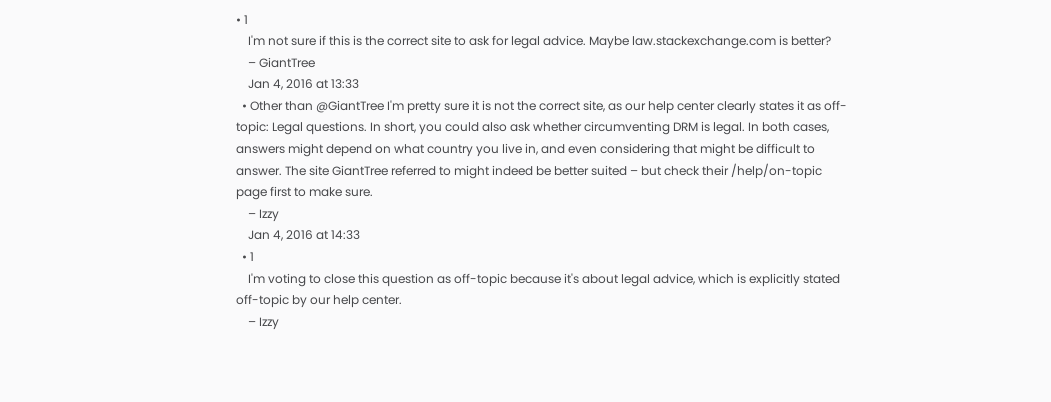• 1
    I'm not sure if this is the correct site to ask for legal advice. Maybe law.stackexchange.com is better?
    – GiantTree
    Jan 4, 2016 at 13:33
  • Other than @GiantTree I'm pretty sure it is not the correct site, as our help center clearly states it as off-topic: Legal questions. In short, you could also ask whether circumventing DRM is legal. In both cases, answers might depend on what country you live in, and even considering that might be difficult to answer. The site GiantTree referred to might indeed be better suited – but check their /help/on-topic page first to make sure.
    – Izzy
    Jan 4, 2016 at 14:33
  • 1
    I'm voting to close this question as off-topic because it's about legal advice, which is explicitly stated off-topic by our help center.
    – Izzy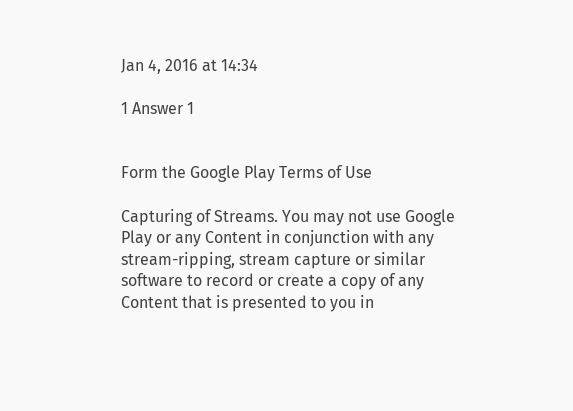Jan 4, 2016 at 14:34

1 Answer 1


Form the Google Play Terms of Use

Capturing of Streams. You may not use Google Play or any Content in conjunction with any stream-ripping, stream capture or similar software to record or create a copy of any Content that is presented to you in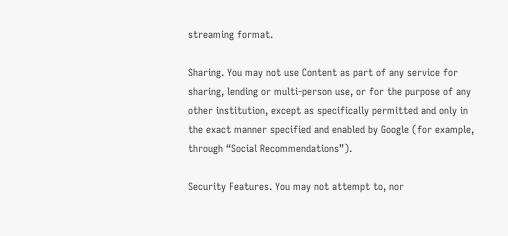streaming format.

Sharing. You may not use Content as part of any service for sharing, lending or multi-person use, or for the purpose of any other institution, except as specifically permitted and only in the exact manner specified and enabled by Google (for example, through “Social Recommendations”).

Security Features. You may not attempt to, nor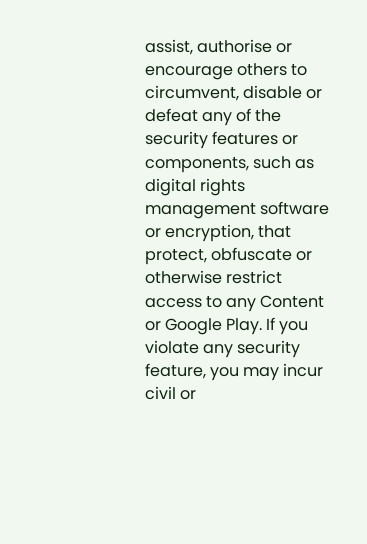assist, authorise or encourage others to circumvent, disable or defeat any of the security features or components, such as digital rights management software or encryption, that protect, obfuscate or otherwise restrict access to any Content or Google Play. If you violate any security feature, you may incur civil or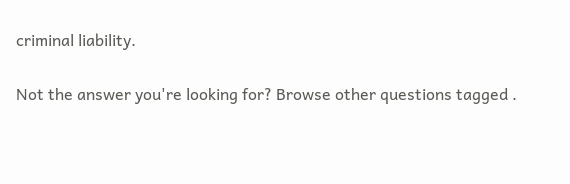criminal liability.

Not the answer you're looking for? Browse other questions tagged .